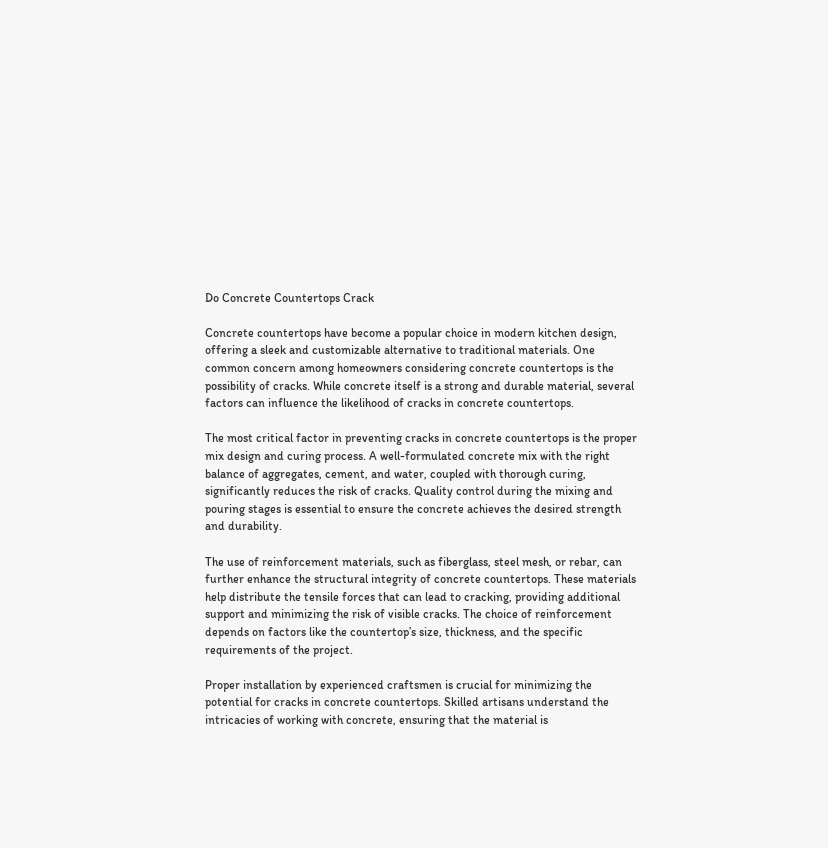Do Concrete Countertops Crack

Concrete countertops have become a popular choice in modern kitchen design, offering a sleek and customizable alternative to traditional materials. One common concern among homeowners considering concrete countertops is the possibility of cracks. While concrete itself is a strong and durable material, several factors can influence the likelihood of cracks in concrete countertops.

The most critical factor in preventing cracks in concrete countertops is the proper mix design and curing process. A well-formulated concrete mix with the right balance of aggregates, cement, and water, coupled with thorough curing, significantly reduces the risk of cracks. Quality control during the mixing and pouring stages is essential to ensure the concrete achieves the desired strength and durability.

The use of reinforcement materials, such as fiberglass, steel mesh, or rebar, can further enhance the structural integrity of concrete countertops. These materials help distribute the tensile forces that can lead to cracking, providing additional support and minimizing the risk of visible cracks. The choice of reinforcement depends on factors like the countertop’s size, thickness, and the specific requirements of the project.

Proper installation by experienced craftsmen is crucial for minimizing the potential for cracks in concrete countertops. Skilled artisans understand the intricacies of working with concrete, ensuring that the material is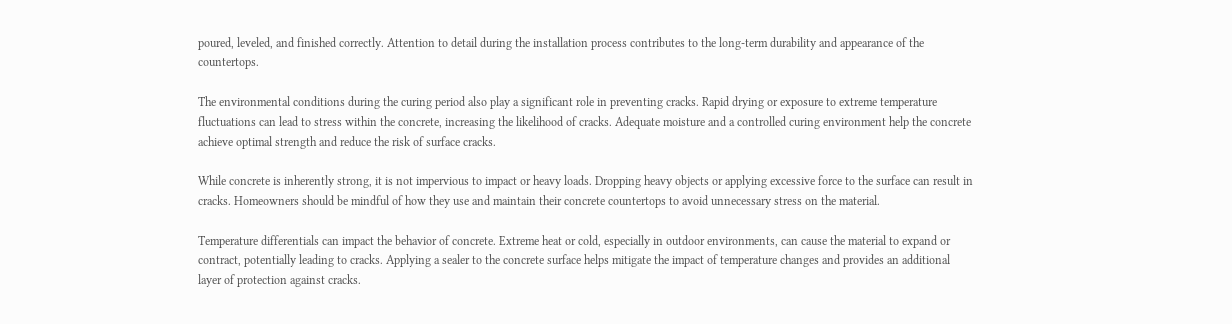poured, leveled, and finished correctly. Attention to detail during the installation process contributes to the long-term durability and appearance of the countertops.

The environmental conditions during the curing period also play a significant role in preventing cracks. Rapid drying or exposure to extreme temperature fluctuations can lead to stress within the concrete, increasing the likelihood of cracks. Adequate moisture and a controlled curing environment help the concrete achieve optimal strength and reduce the risk of surface cracks.

While concrete is inherently strong, it is not impervious to impact or heavy loads. Dropping heavy objects or applying excessive force to the surface can result in cracks. Homeowners should be mindful of how they use and maintain their concrete countertops to avoid unnecessary stress on the material.

Temperature differentials can impact the behavior of concrete. Extreme heat or cold, especially in outdoor environments, can cause the material to expand or contract, potentially leading to cracks. Applying a sealer to the concrete surface helps mitigate the impact of temperature changes and provides an additional layer of protection against cracks.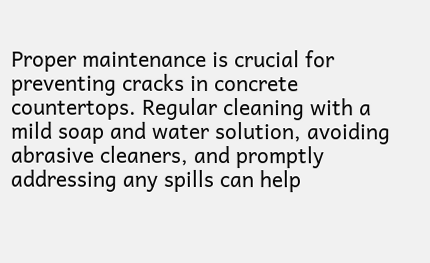Proper maintenance is crucial for preventing cracks in concrete countertops. Regular cleaning with a mild soap and water solution, avoiding abrasive cleaners, and promptly addressing any spills can help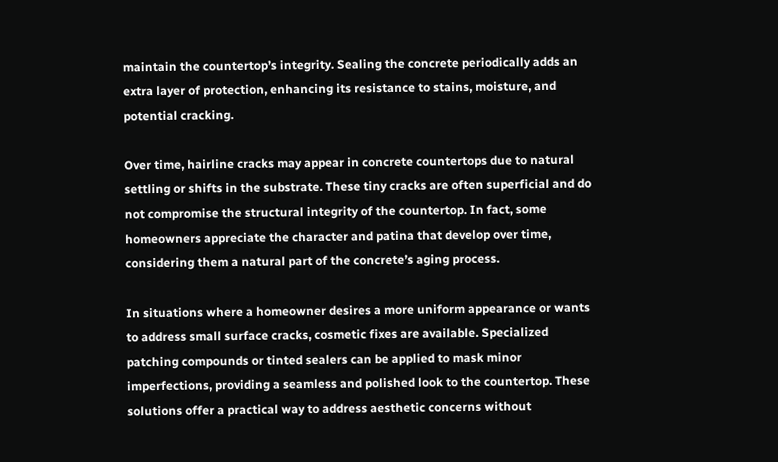maintain the countertop’s integrity. Sealing the concrete periodically adds an extra layer of protection, enhancing its resistance to stains, moisture, and potential cracking.

Over time, hairline cracks may appear in concrete countertops due to natural settling or shifts in the substrate. These tiny cracks are often superficial and do not compromise the structural integrity of the countertop. In fact, some homeowners appreciate the character and patina that develop over time, considering them a natural part of the concrete’s aging process.

In situations where a homeowner desires a more uniform appearance or wants to address small surface cracks, cosmetic fixes are available. Specialized patching compounds or tinted sealers can be applied to mask minor imperfections, providing a seamless and polished look to the countertop. These solutions offer a practical way to address aesthetic concerns without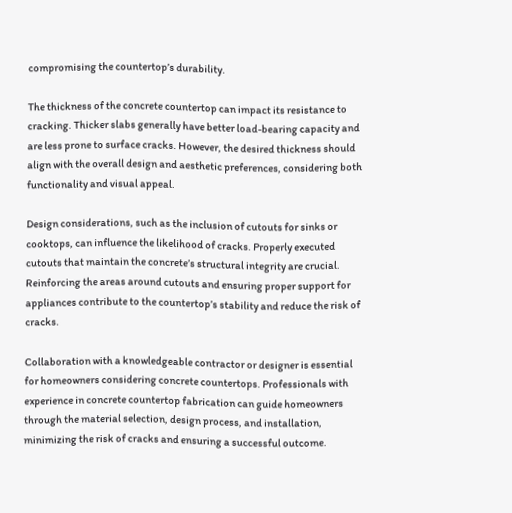compromising the countertop’s durability.

The thickness of the concrete countertop can impact its resistance to cracking. Thicker slabs generally have better load-bearing capacity and are less prone to surface cracks. However, the desired thickness should align with the overall design and aesthetic preferences, considering both functionality and visual appeal.

Design considerations, such as the inclusion of cutouts for sinks or cooktops, can influence the likelihood of cracks. Properly executed cutouts that maintain the concrete’s structural integrity are crucial. Reinforcing the areas around cutouts and ensuring proper support for appliances contribute to the countertop’s stability and reduce the risk of cracks.

Collaboration with a knowledgeable contractor or designer is essential for homeowners considering concrete countertops. Professionals with experience in concrete countertop fabrication can guide homeowners through the material selection, design process, and installation, minimizing the risk of cracks and ensuring a successful outcome.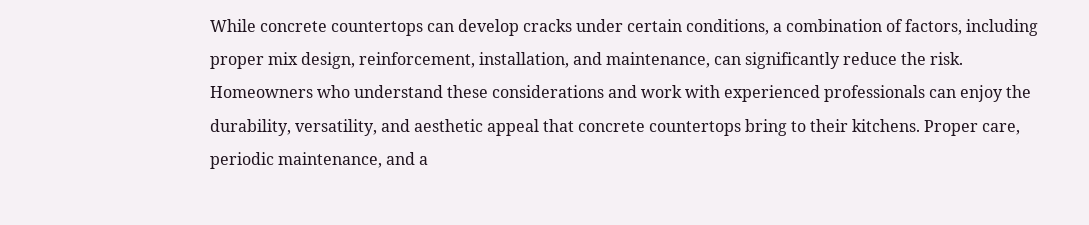While concrete countertops can develop cracks under certain conditions, a combination of factors, including proper mix design, reinforcement, installation, and maintenance, can significantly reduce the risk. Homeowners who understand these considerations and work with experienced professionals can enjoy the durability, versatility, and aesthetic appeal that concrete countertops bring to their kitchens. Proper care, periodic maintenance, and a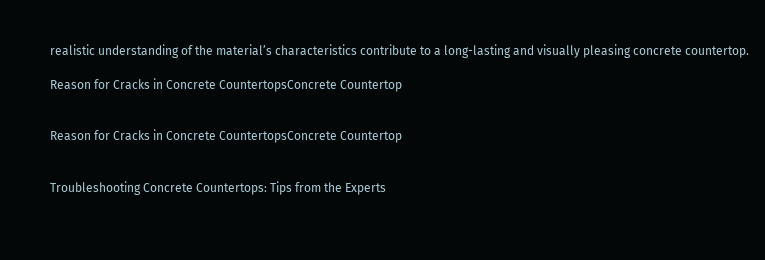realistic understanding of the material’s characteristics contribute to a long-lasting and visually pleasing concrete countertop.

Reason for Cracks in Concrete CountertopsConcrete Countertop


Reason for Cracks in Concrete CountertopsConcrete Countertop


Troubleshooting Concrete Countertops: Tips from the Experts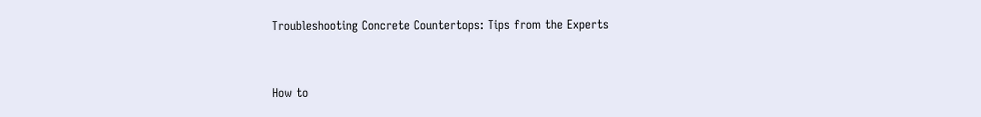Troubleshooting Concrete Countertops: Tips from the Experts


How to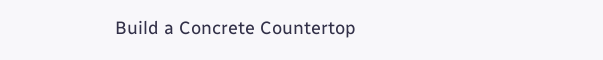Build a Concrete Countertop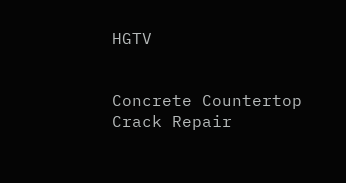HGTV


Concrete Countertop Crack Repair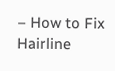– How to Fix Hairline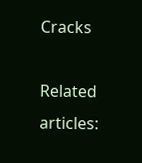Cracks

Related articles: